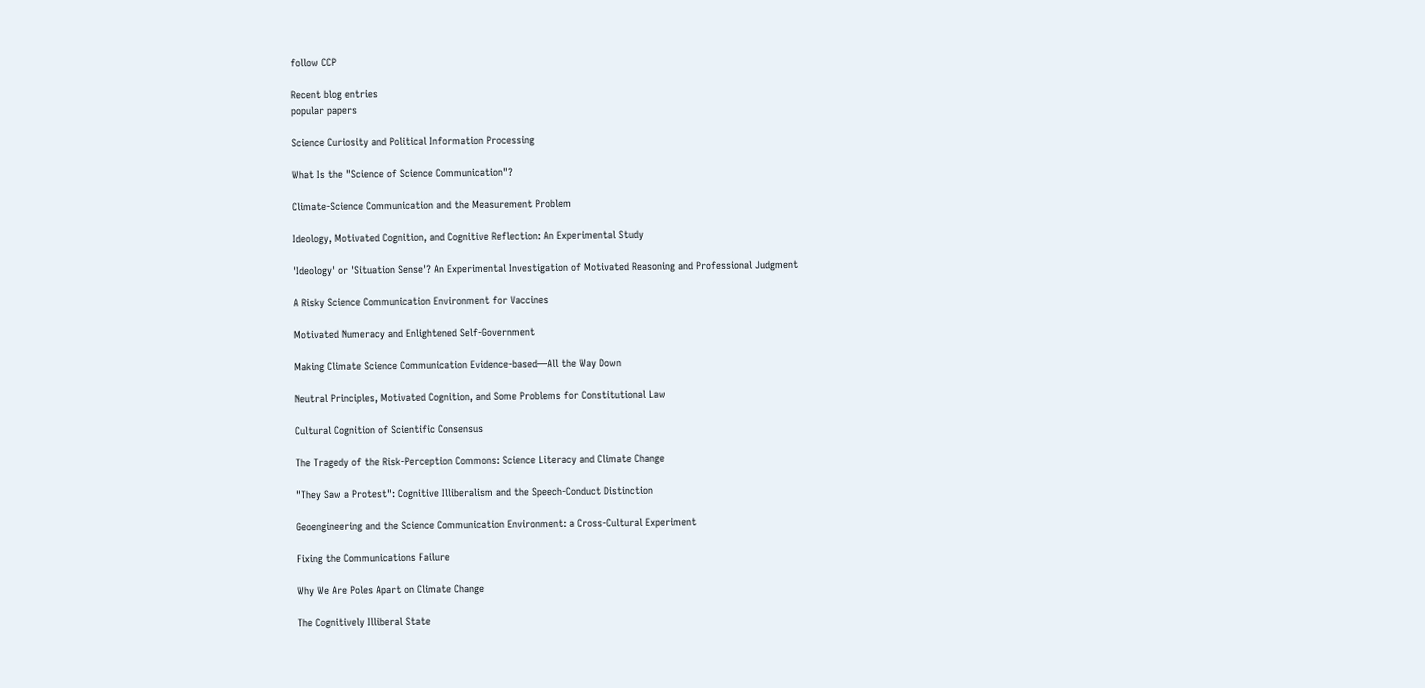follow CCP

Recent blog entries
popular papers

Science Curiosity and Political Information Processing

What Is the "Science of Science Communication"?

Climate-Science Communication and the Measurement Problem

Ideology, Motivated Cognition, and Cognitive Reflection: An Experimental Study

'Ideology' or 'Situation Sense'? An Experimental Investigation of Motivated Reasoning and Professional Judgment

A Risky Science Communication Environment for Vaccines

Motivated Numeracy and Enlightened Self-Government

Making Climate Science Communication Evidence-based—All the Way Down

Neutral Principles, Motivated Cognition, and Some Problems for Constitutional Law

Cultural Cognition of Scientific Consensus

The Tragedy of the Risk-Perception Commons: Science Literacy and Climate Change

"They Saw a Protest": Cognitive Illiberalism and the Speech-Conduct Distinction

Geoengineering and the Science Communication Environment: a Cross-Cultural Experiment

Fixing the Communications Failure

Why We Are Poles Apart on Climate Change

The Cognitively Illiberal State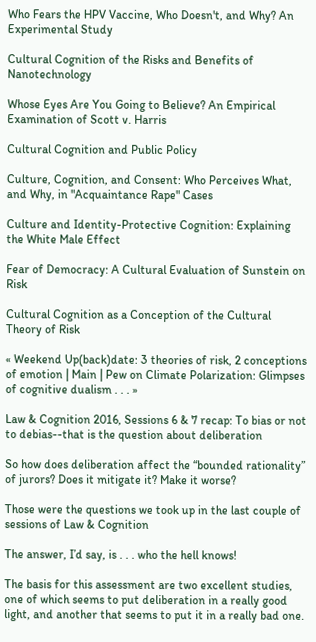Who Fears the HPV Vaccine, Who Doesn't, and Why? An Experimental Study

Cultural Cognition of the Risks and Benefits of Nanotechnology

Whose Eyes Are You Going to Believe? An Empirical Examination of Scott v. Harris

Cultural Cognition and Public Policy

Culture, Cognition, and Consent: Who Perceives What, and Why, in "Acquaintance Rape" Cases

Culture and Identity-Protective Cognition: Explaining the White Male Effect

Fear of Democracy: A Cultural Evaluation of Sunstein on Risk

Cultural Cognition as a Conception of the Cultural Theory of Risk

« Weekend Up(back)date: 3 theories of risk, 2 conceptions of emotion | Main | Pew on Climate Polarization: Glimpses of cognitive dualism . . . »

Law & Cognition 2016, Sessions 6 & 7 recap: To bias or not to debias--that is the question about deliberation

So how does deliberation affect the “bounded rationality” of jurors? Does it mitigate it? Make it worse?

Those were the questions we took up in the last couple of sessions of Law & Cognition

The answer, I’d say, is . . . who the hell knows!

The basis for this assessment are two excellent studies, one of which seems to put deliberation in a really good light, and another that seems to put it in a really bad one.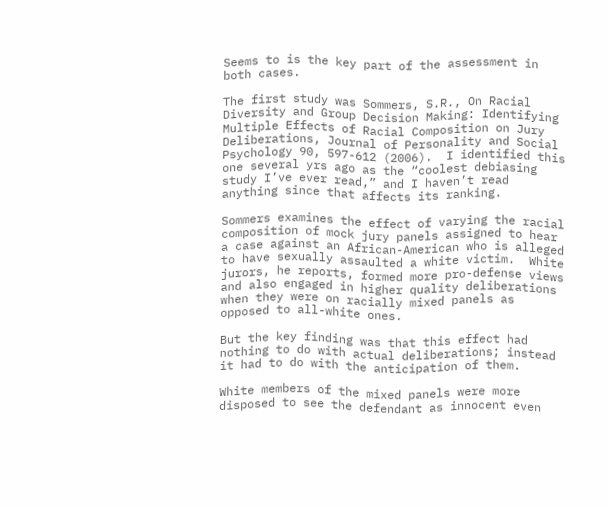Seems to is the key part of the assessment in both cases.

The first study was Sommers, S.R., On Racial Diversity and Group Decision Making: Identifying Multiple Effects of Racial Composition on Jury Deliberations, Journal of Personality and Social Psychology 90, 597-612 (2006).  I identified this one several yrs ago as the “coolest debiasing study I’ve ever read,” and I haven’t read anything since that affects its ranking.

Sommers examines the effect of varying the racial composition of mock jury panels assigned to hear a case against an African-American who is alleged to have sexually assaulted a white victim.  White jurors, he reports, formed more pro-defense views and also engaged in higher quality deliberations when they were on racially mixed panels as opposed to all-white ones.

But the key finding was that this effect had nothing to do with actual deliberations; instead it had to do with the anticipation of them.

White members of the mixed panels were more disposed to see the defendant as innocent even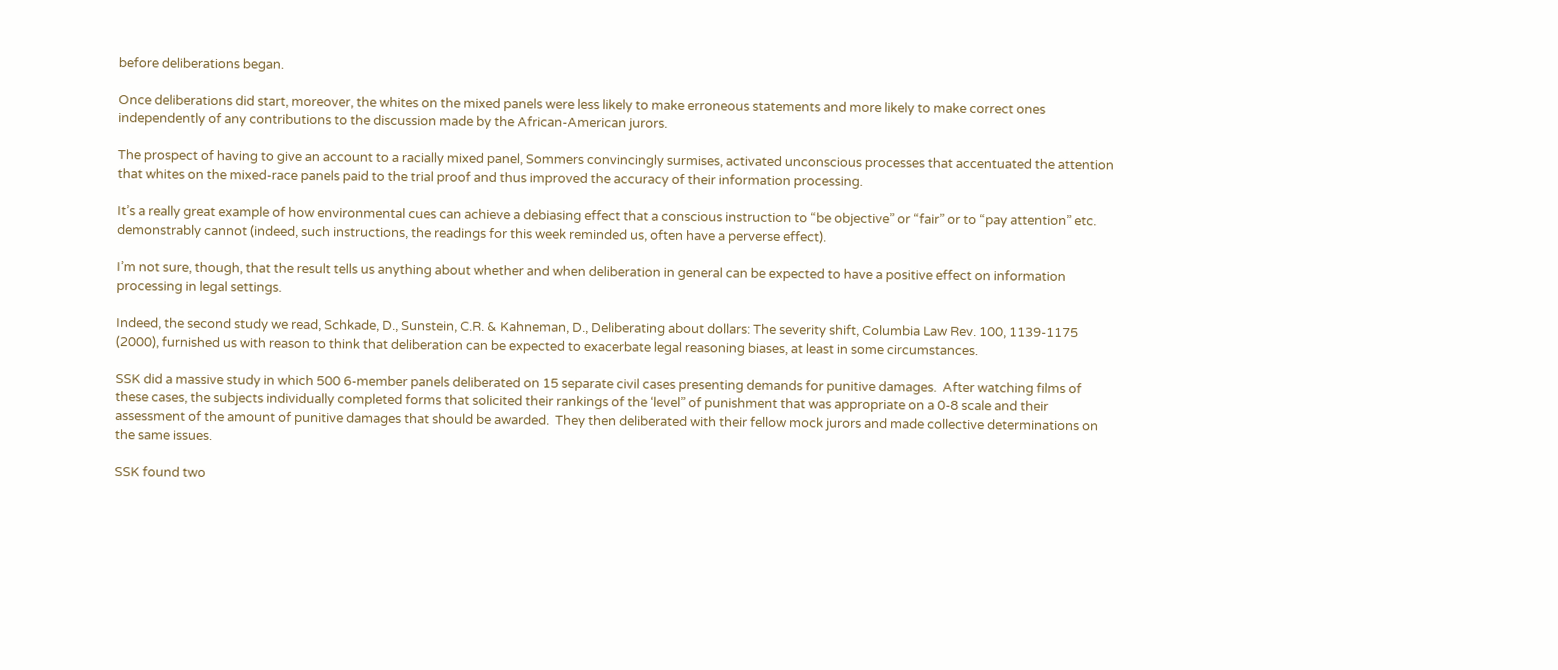before deliberations began.

Once deliberations did start, moreover, the whites on the mixed panels were less likely to make erroneous statements and more likely to make correct ones independently of any contributions to the discussion made by the African-American jurors.

The prospect of having to give an account to a racially mixed panel, Sommers convincingly surmises, activated unconscious processes that accentuated the attention that whites on the mixed-race panels paid to the trial proof and thus improved the accuracy of their information processing.

It’s a really great example of how environmental cues can achieve a debiasing effect that a conscious instruction to “be objective” or “fair” or to “pay attention” etc. demonstrably cannot (indeed, such instructions, the readings for this week reminded us, often have a perverse effect).

I’m not sure, though, that the result tells us anything about whether and when deliberation in general can be expected to have a positive effect on information processing in legal settings.

Indeed, the second study we read, Schkade, D., Sunstein, C.R. & Kahneman, D., Deliberating about dollars: The severity shift, Columbia Law Rev. 100, 1139-1175 (2000), furnished us with reason to think that deliberation can be expected to exacerbate legal reasoning biases, at least in some circumstances.

SSK did a massive study in which 500 6-member panels deliberated on 15 separate civil cases presenting demands for punitive damages.  After watching films of these cases, the subjects individually completed forms that solicited their rankings of the ‘level” of punishment that was appropriate on a 0-8 scale and their assessment of the amount of punitive damages that should be awarded.  They then deliberated with their fellow mock jurors and made collective determinations on the same issues.

SSK found two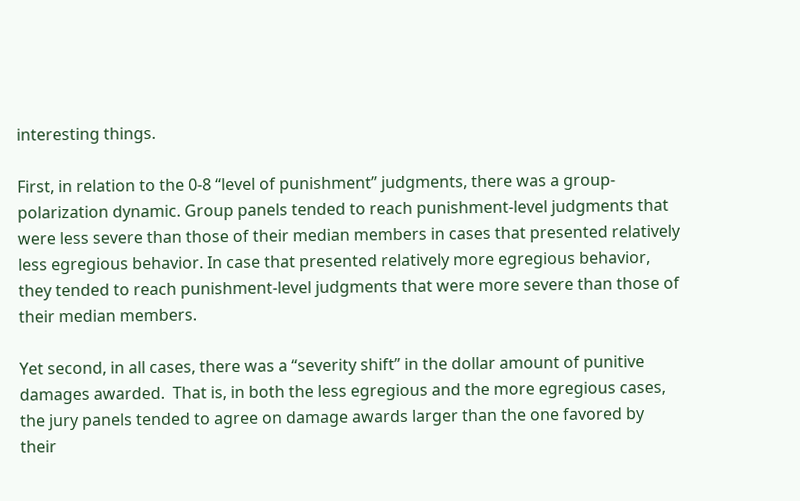interesting things.

First, in relation to the 0-8 “level of punishment” judgments, there was a group-polarization dynamic. Group panels tended to reach punishment-level judgments that were less severe than those of their median members in cases that presented relatively less egregious behavior. In case that presented relatively more egregious behavior, they tended to reach punishment-level judgments that were more severe than those of their median members.

Yet second, in all cases, there was a “severity shift” in the dollar amount of punitive damages awarded.  That is, in both the less egregious and the more egregious cases, the jury panels tended to agree on damage awards larger than the one favored by their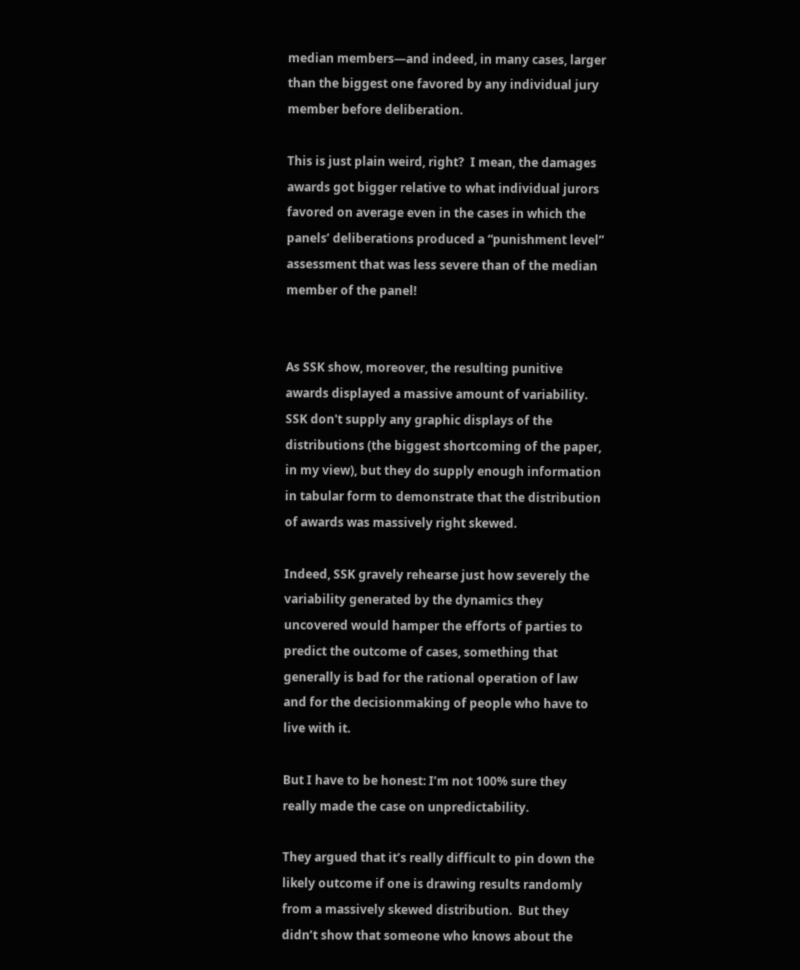median members—and indeed, in many cases, larger than the biggest one favored by any individual jury member before deliberation.

This is just plain weird, right?  I mean, the damages awards got bigger relative to what individual jurors favored on average even in the cases in which the panels’ deliberations produced a “punishment level” assessment that was less severe than of the median member of the panel!


As SSK show, moreover, the resulting punitive awards displayed a massive amount of variability.  SSK don't supply any graphic displays of the distributions (the biggest shortcoming of the paper, in my view), but they do supply enough information in tabular form to demonstrate that the distribution of awards was massively right skewed.

Indeed, SSK gravely rehearse just how severely the variability generated by the dynamics they uncovered would hamper the efforts of parties to predict the outcome of cases, something that generally is bad for the rational operation of law and for the decisionmaking of people who have to live with it.

But I have to be honest: I’m not 100% sure they really made the case on unpredictability.

They argued that it’s really difficult to pin down the likely outcome if one is drawing results randomly from a massively skewed distribution.  But they didn’t show that someone who knows about the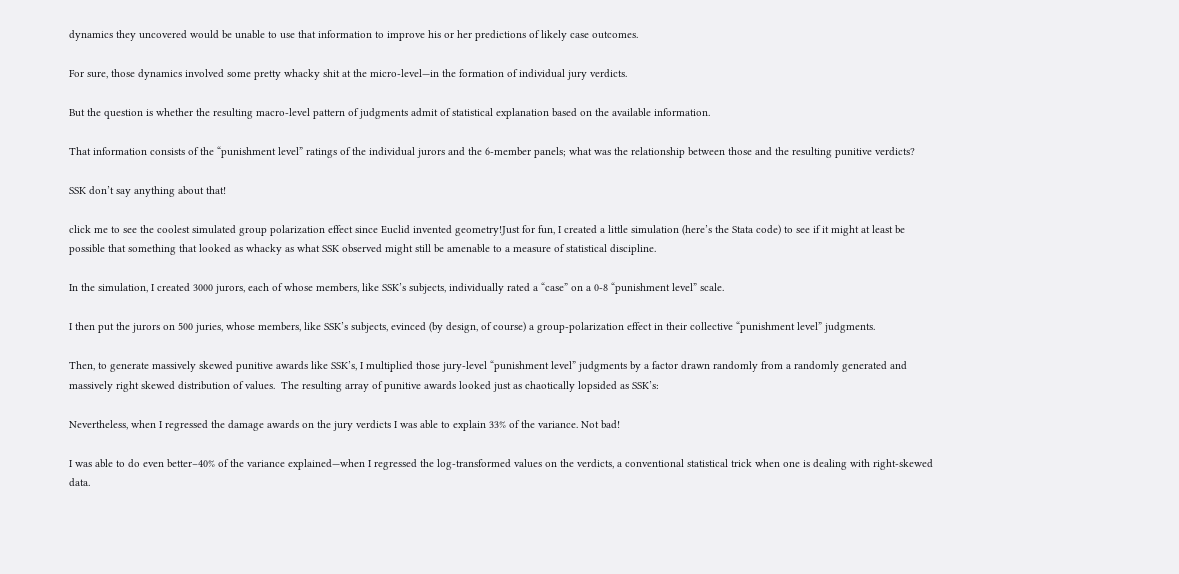dynamics they uncovered would be unable to use that information to improve his or her predictions of likely case outcomes.

For sure, those dynamics involved some pretty whacky shit at the micro-level—in the formation of individual jury verdicts.

But the question is whether the resulting macro-level pattern of judgments admit of statistical explanation based on the available information.

That information consists of the “punishment level” ratings of the individual jurors and the 6-member panels; what was the relationship between those and the resulting punitive verdicts?

SSK don’t say anything about that!

click me to see the coolest simulated group polarization effect since Euclid invented geometry!Just for fun, I created a little simulation (here’s the Stata code) to see if it might at least be possible that something that looked as whacky as what SSK observed might still be amenable to a measure of statistical discipline.

In the simulation, I created 3000 jurors, each of whose members, like SSK’s subjects, individually rated a “case” on a 0-8 “punishment level” scale.

I then put the jurors on 500 juries, whose members, like SSK’s subjects, evinced (by design, of course) a group-polarization effect in their collective “punishment level” judgments.

Then, to generate massively skewed punitive awards like SSK’s, I multiplied those jury-level “punishment level” judgments by a factor drawn randomly from a randomly generated and massively right skewed distribution of values.  The resulting array of punitive awards looked just as chaotically lopsided as SSK’s:

Nevertheless, when I regressed the damage awards on the jury verdicts I was able to explain 33% of the variance. Not bad!

I was able to do even better–40% of the variance explained—when I regressed the log-transformed values on the verdicts, a conventional statistical trick when one is dealing with right-skewed data.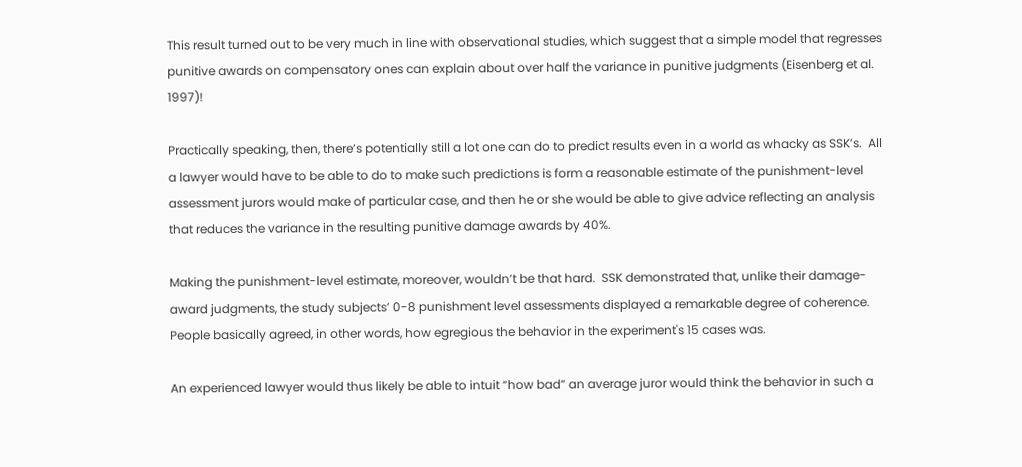This result turned out to be very much in line with observational studies, which suggest that a simple model that regresses punitive awards on compensatory ones can explain about over half the variance in punitive judgments (Eisenberg et al. 1997)!

Practically speaking, then, there’s potentially still a lot one can do to predict results even in a world as whacky as SSK’s.  All a lawyer would have to be able to do to make such predictions is form a reasonable estimate of the punishment-level assessment jurors would make of particular case, and then he or she would be able to give advice reflecting an analysis that reduces the variance in the resulting punitive damage awards by 40%.

Making the punishment-level estimate, moreover, wouldn’t be that hard.  SSK demonstrated that, unlike their damage-award judgments, the study subjects’ 0-8 punishment level assessments displayed a remarkable degree of coherence. People basically agreed, in other words, how egregious the behavior in the experiment's 15 cases was.

An experienced lawyer would thus likely be able to intuit “how bad” an average juror would think the behavior in such a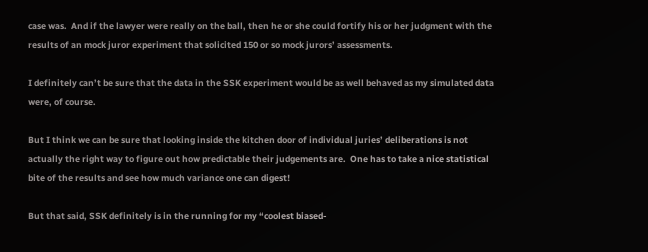case was.  And if the lawyer were really on the ball, then he or she could fortify his or her judgment with the results of an mock juror experiment that solicited 150 or so mock jurors’ assessments.

I definitely can’t be sure that the data in the SSK experiment would be as well behaved as my simulated data were, of course.

But I think we can be sure that looking inside the kitchen door of individual juries’ deliberations is not actually the right way to figure out how predictable their judgements are.  One has to take a nice statistical bite of the results and see how much variance one can digest!

But that said, SSK definitely is in the running for my “coolest biased-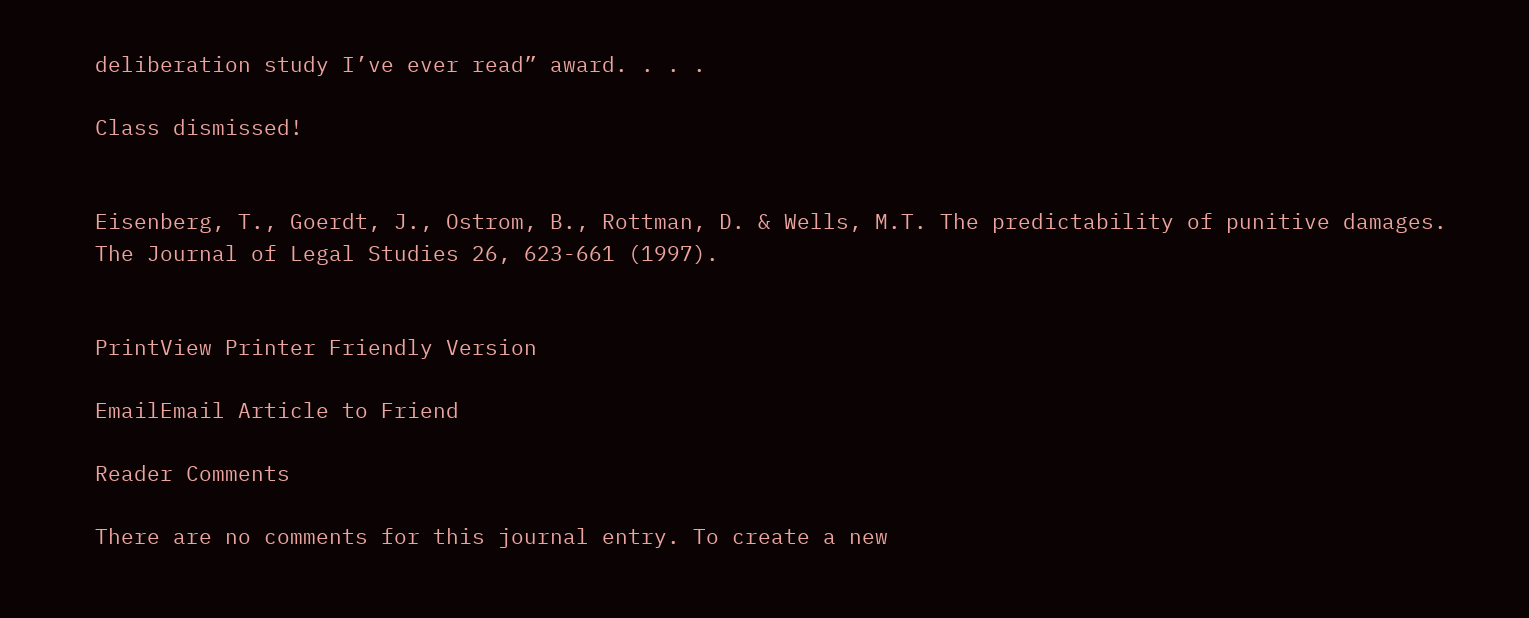deliberation study I’ve ever read” award. . . .

Class dismissed!


Eisenberg, T., Goerdt, J., Ostrom, B., Rottman, D. & Wells, M.T. The predictability of punitive damages. The Journal of Legal Studies 26, 623-661 (1997).


PrintView Printer Friendly Version

EmailEmail Article to Friend

Reader Comments

There are no comments for this journal entry. To create a new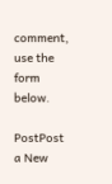comment, use the form below.

PostPost a New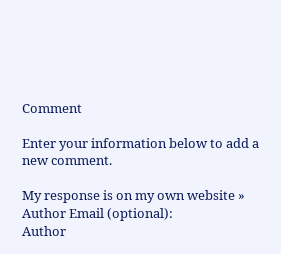Comment

Enter your information below to add a new comment.

My response is on my own website »
Author Email (optional):
Author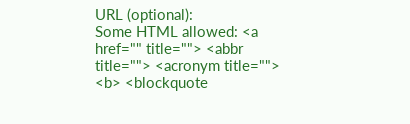URL (optional):
Some HTML allowed: <a href="" title=""> <abbr title=""> <acronym title=""> <b> <blockquote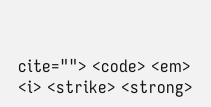cite=""> <code> <em> <i> <strike> <strong>